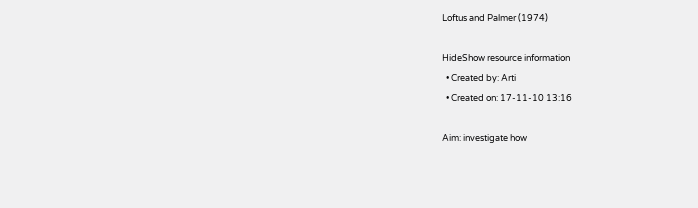Loftus and Palmer (1974)

HideShow resource information
  • Created by: Arti
  • Created on: 17-11-10 13:16

Aim: investigate how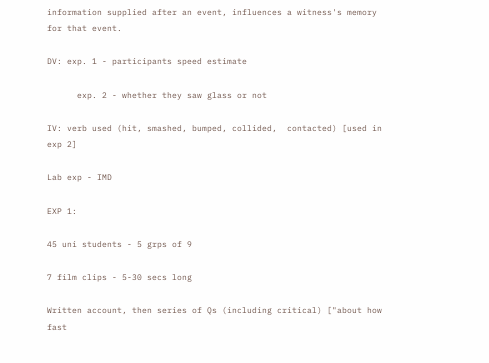information supplied after an event, influences a witness's memory for that event.

DV: exp. 1 - participants speed estimate

      exp. 2 - whether they saw glass or not

IV: verb used (hit, smashed, bumped, collided,  contacted) [used in exp 2]

Lab exp - IMD

EXP 1:

45 uni students - 5 grps of 9

7 film clips - 5-30 secs long

Written account, then series of Qs (including critical) ["about how fast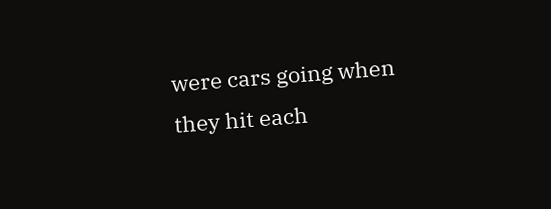were cars going when they hit each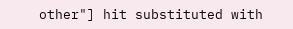other"] hit substituted with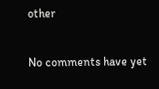other


No comments have yet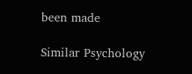been made

Similar Psychology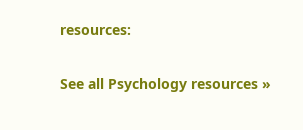resources:

See all Psychology resources »